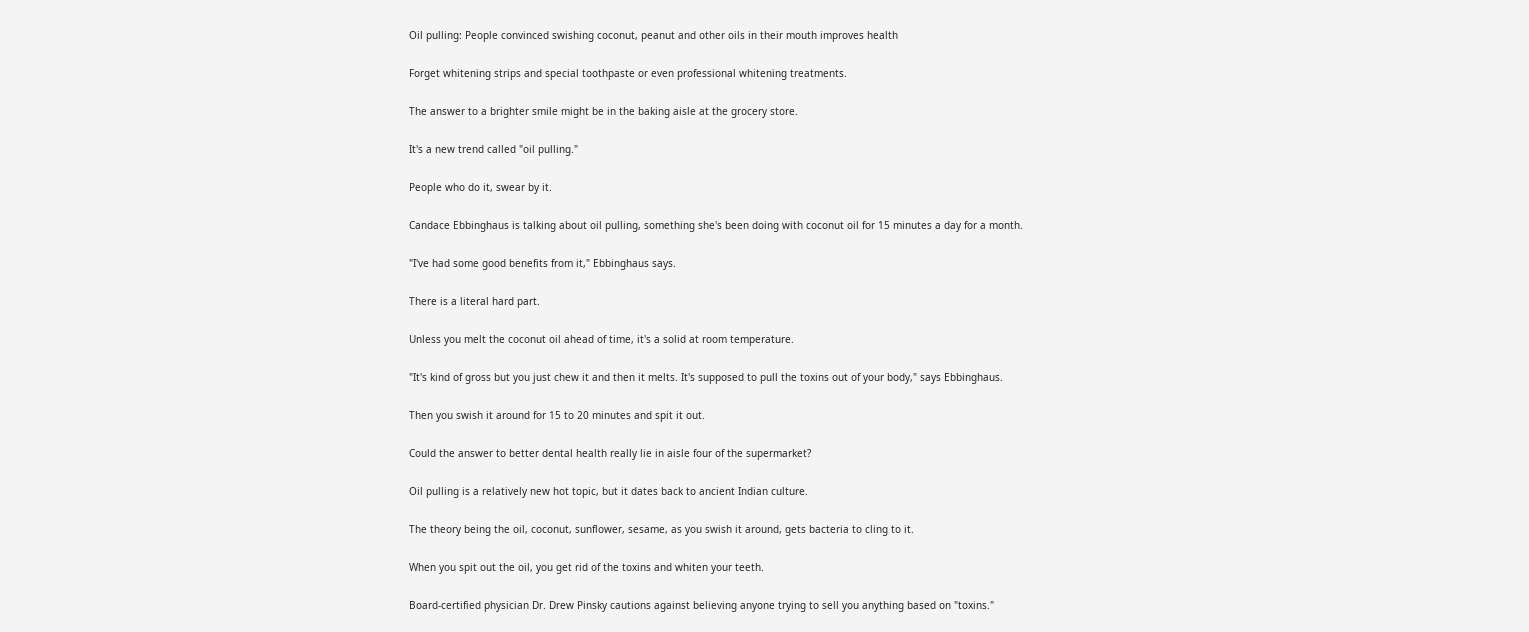Oil pulling: People convinced swishing coconut, peanut and other oils in their mouth improves health

Forget whitening strips and special toothpaste or even professional whitening treatments.

The answer to a brighter smile might be in the baking aisle at the grocery store.

It's a new trend called "oil pulling."

People who do it, swear by it.

Candace Ebbinghaus is talking about oil pulling, something she's been doing with coconut oil for 15 minutes a day for a month.

"I've had some good benefits from it," Ebbinghaus says.

There is a literal hard part.

Unless you melt the coconut oil ahead of time, it's a solid at room temperature.

"It's kind of gross but you just chew it and then it melts. It's supposed to pull the toxins out of your body," says Ebbinghaus.

Then you swish it around for 15 to 20 minutes and spit it out.

Could the answer to better dental health really lie in aisle four of the supermarket?

Oil pulling is a relatively new hot topic, but it dates back to ancient Indian culture.

The theory being the oil, coconut, sunflower, sesame, as you swish it around, gets bacteria to cling to it.

When you spit out the oil, you get rid of the toxins and whiten your teeth.

Board-certified physician Dr. Drew Pinsky cautions against believing anyone trying to sell you anything based on "toxins."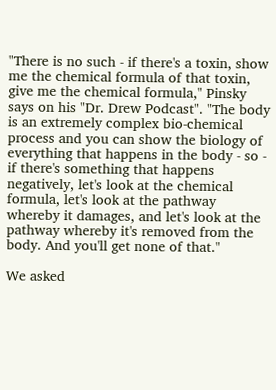"There is no such - if there's a toxin, show me the chemical formula of that toxin, give me the chemical formula," Pinsky says on his "Dr. Drew Podcast". "The body is an extremely complex bio-chemical process and you can show the biology of everything that happens in the body - so - if there's something that happens negatively, let's look at the chemical formula, let's look at the pathway whereby it damages, and let's look at the pathway whereby it's removed from the body. And you'll get none of that."

We asked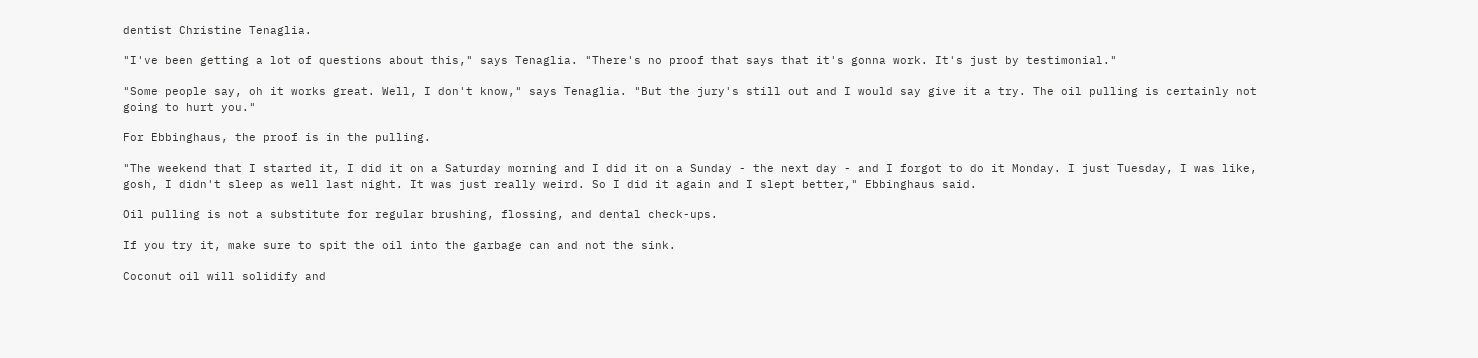dentist Christine Tenaglia.

"I've been getting a lot of questions about this," says Tenaglia. "There's no proof that says that it's gonna work. It's just by testimonial."

"Some people say, oh it works great. Well, I don't know," says Tenaglia. "But the jury's still out and I would say give it a try. The oil pulling is certainly not going to hurt you."

For Ebbinghaus, the proof is in the pulling.

"The weekend that I started it, I did it on a Saturday morning and I did it on a Sunday - the next day - and I forgot to do it Monday. I just Tuesday, I was like, gosh, I didn't sleep as well last night. It was just really weird. So I did it again and I slept better," Ebbinghaus said.

Oil pulling is not a substitute for regular brushing, flossing, and dental check-ups.

If you try it, make sure to spit the oil into the garbage can and not the sink.

Coconut oil will solidify and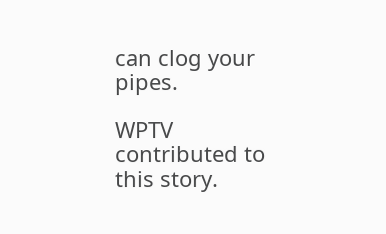can clog your pipes.

WPTV contributed to this story.